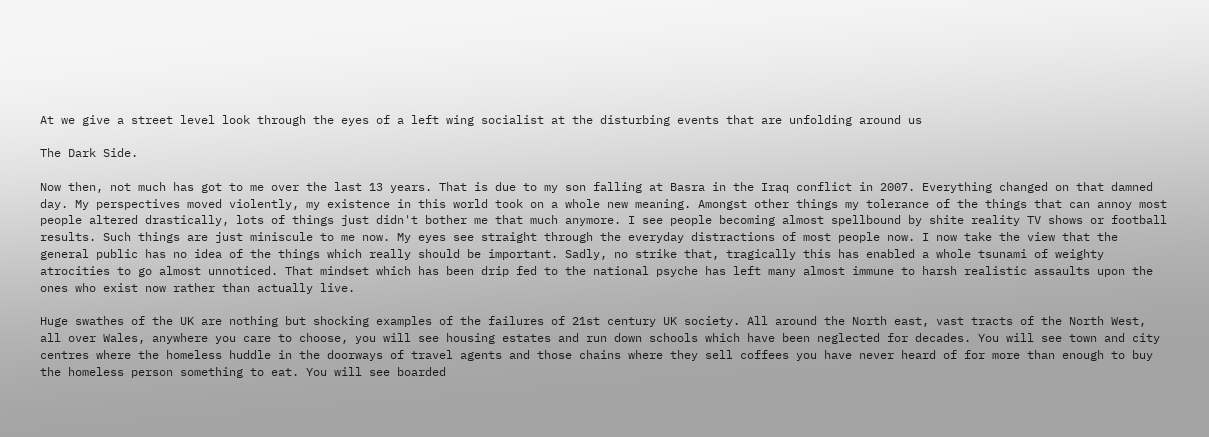At we give a street level look through the eyes of a left wing socialist at the disturbing events that are unfolding around us

The Dark Side.

Now then, not much has got to me over the last 13 years. That is due to my son falling at Basra in the Iraq conflict in 2007. Everything changed on that damned day. My perspectives moved violently, my existence in this world took on a whole new meaning. Amongst other things my tolerance of the things that can annoy most people altered drastically, lots of things just didn't bother me that much anymore. I see people becoming almost spellbound by shite reality TV shows or football results. Such things are just miniscule to me now. My eyes see straight through the everyday distractions of most people now. I now take the view that the general public has no idea of the things which really should be important. Sadly, no strike that, tragically this has enabled a whole tsunami of weighty atrocities to go almost unnoticed. That mindset which has been drip fed to the national psyche has left many almost immune to harsh realistic assaults upon the ones who exist now rather than actually live.

Huge swathes of the UK are nothing but shocking examples of the failures of 21st century UK society. All around the North east, vast tracts of the North West, all over Wales, anywhere you care to choose, you will see housing estates and run down schools which have been neglected for decades. You will see town and city centres where the homeless huddle in the doorways of travel agents and those chains where they sell coffees you have never heard of for more than enough to buy the homeless person something to eat. You will see boarded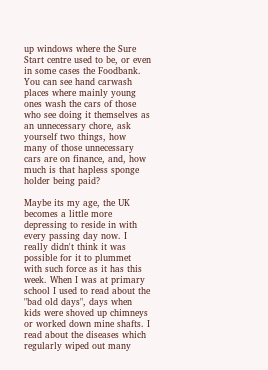up windows where the Sure Start centre used to be, or even in some cases the Foodbank. You can see hand carwash places where mainly young ones wash the cars of those who see doing it themselves as an unnecessary chore, ask yourself two things, how many of those unnecessary cars are on finance, and, how much is that hapless sponge holder being paid?

Maybe its my age, the UK becomes a little more depressing to reside in with every passing day now. I really didn't think it was possible for it to plummet with such force as it has this week. When I was at primary school I used to read about the "bad old days", days when kids were shoved up chimneys or worked down mine shafts. I read about the diseases which regularly wiped out many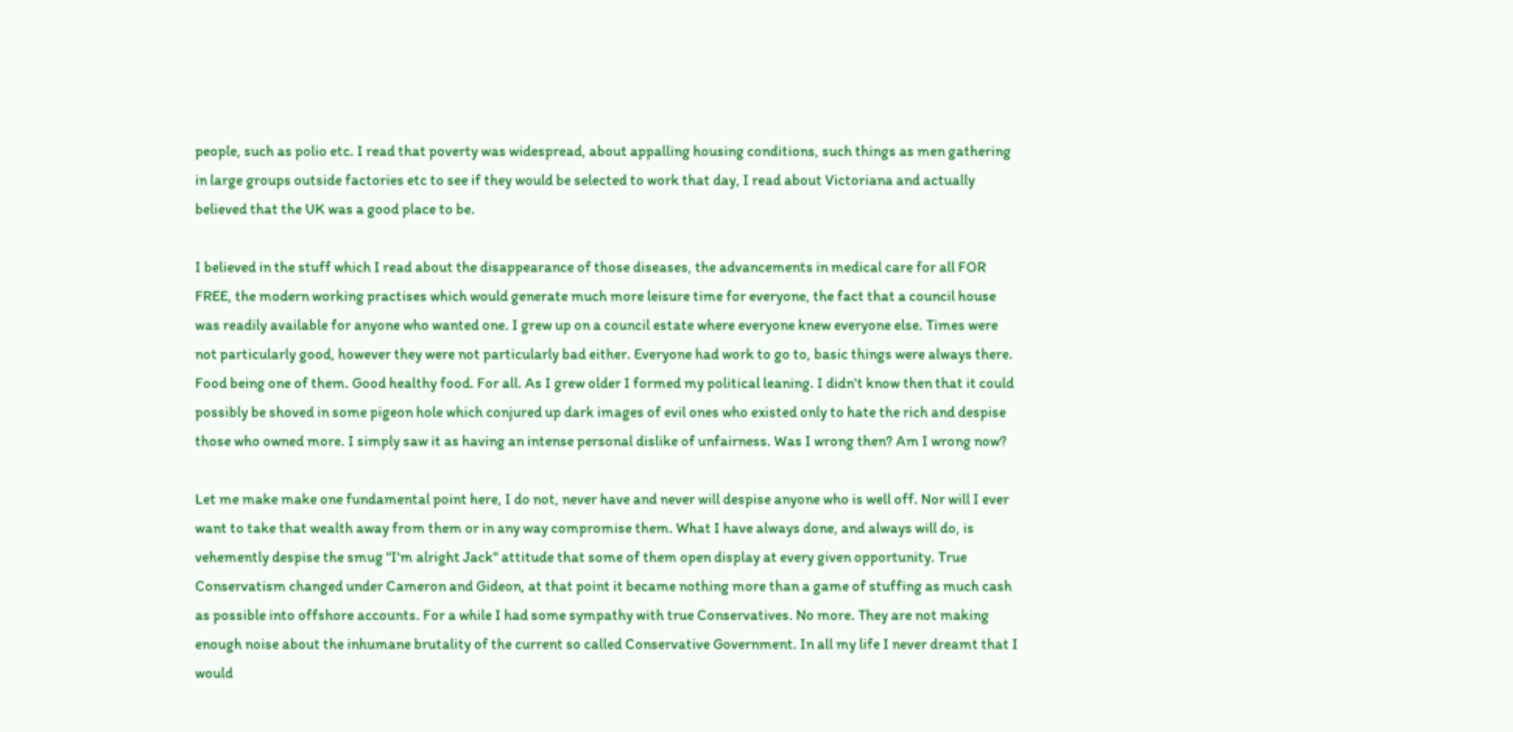people, such as polio etc. I read that poverty was widespread, about appalling housing conditions, such things as men gathering in large groups outside factories etc to see if they would be selected to work that day, I read about Victoriana and actually believed that the UK was a good place to be.

I believed in the stuff which I read about the disappearance of those diseases, the advancements in medical care for all FOR FREE, the modern working practises which would generate much more leisure time for everyone, the fact that a council house was readily available for anyone who wanted one. I grew up on a council estate where everyone knew everyone else. Times were not particularly good, however they were not particularly bad either. Everyone had work to go to, basic things were always there. Food being one of them. Good healthy food. For all. As I grew older I formed my political leaning. I didn't know then that it could possibly be shoved in some pigeon hole which conjured up dark images of evil ones who existed only to hate the rich and despise those who owned more. I simply saw it as having an intense personal dislike of unfairness. Was I wrong then? Am I wrong now?

Let me make make one fundamental point here, I do not, never have and never will despise anyone who is well off. Nor will I ever want to take that wealth away from them or in any way compromise them. What I have always done, and always will do, is vehemently despise the smug "I'm alright Jack" attitude that some of them open display at every given opportunity. True Conservatism changed under Cameron and Gideon, at that point it became nothing more than a game of stuffing as much cash as possible into offshore accounts. For a while I had some sympathy with true Conservatives. No more. They are not making enough noise about the inhumane brutality of the current so called Conservative Government. In all my life I never dreamt that I would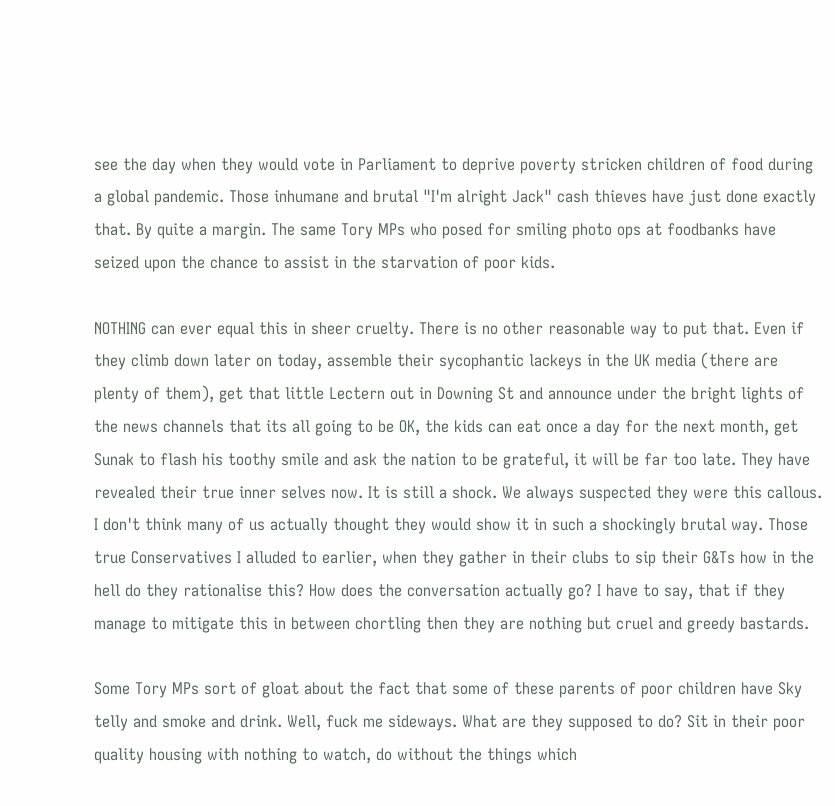see the day when they would vote in Parliament to deprive poverty stricken children of food during a global pandemic. Those inhumane and brutal "I'm alright Jack" cash thieves have just done exactly that. By quite a margin. The same Tory MPs who posed for smiling photo ops at foodbanks have seized upon the chance to assist in the starvation of poor kids.

NOTHING can ever equal this in sheer cruelty. There is no other reasonable way to put that. Even if they climb down later on today, assemble their sycophantic lackeys in the UK media (there are plenty of them), get that little Lectern out in Downing St and announce under the bright lights of the news channels that its all going to be OK, the kids can eat once a day for the next month, get Sunak to flash his toothy smile and ask the nation to be grateful, it will be far too late. They have revealed their true inner selves now. It is still a shock. We always suspected they were this callous. I don't think many of us actually thought they would show it in such a shockingly brutal way. Those true Conservatives I alluded to earlier, when they gather in their clubs to sip their G&Ts how in the hell do they rationalise this? How does the conversation actually go? I have to say, that if they manage to mitigate this in between chortling then they are nothing but cruel and greedy bastards.

Some Tory MPs sort of gloat about the fact that some of these parents of poor children have Sky telly and smoke and drink. Well, fuck me sideways. What are they supposed to do? Sit in their poor quality housing with nothing to watch, do without the things which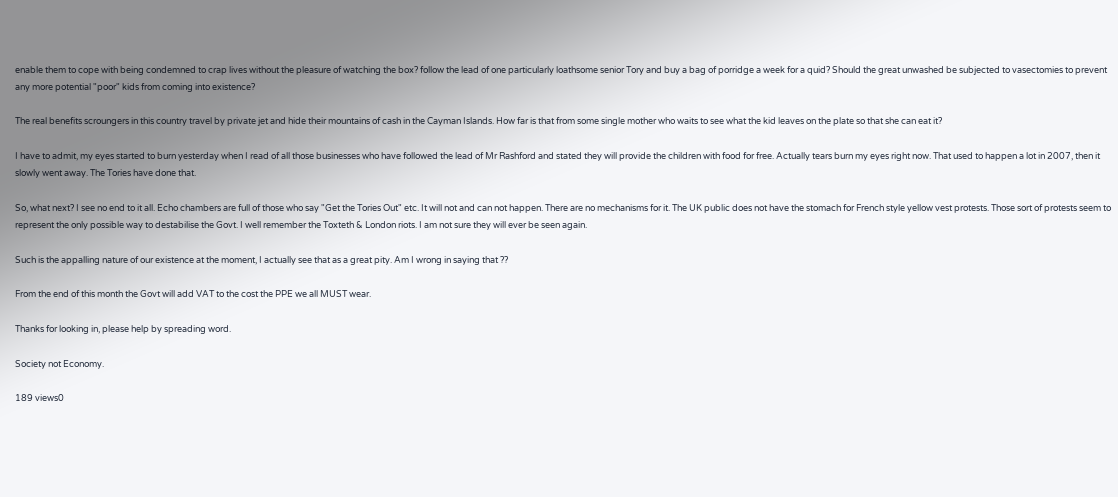enable them to cope with being condemned to crap lives without the pleasure of watching the box? follow the lead of one particularly loathsome senior Tory and buy a bag of porridge a week for a quid? Should the great unwashed be subjected to vasectomies to prevent any more potential "poor" kids from coming into existence?

The real benefits scroungers in this country travel by private jet and hide their mountains of cash in the Cayman Islands. How far is that from some single mother who waits to see what the kid leaves on the plate so that she can eat it?

I have to admit, my eyes started to burn yesterday when I read of all those businesses who have followed the lead of Mr Rashford and stated they will provide the children with food for free. Actually tears burn my eyes right now. That used to happen a lot in 2007, then it slowly went away. The Tories have done that.

So, what next? I see no end to it all. Echo chambers are full of those who say "Get the Tories Out" etc. It will not and can not happen. There are no mechanisms for it. The UK public does not have the stomach for French style yellow vest protests. Those sort of protests seem to represent the only possible way to destabilise the Govt. I well remember the Toxteth & London riots. I am not sure they will ever be seen again.

Such is the appalling nature of our existence at the moment, I actually see that as a great pity. Am I wrong in saying that ??

From the end of this month the Govt will add VAT to the cost the PPE we all MUST wear.

Thanks for looking in, please help by spreading word.

Society not Economy.

189 views0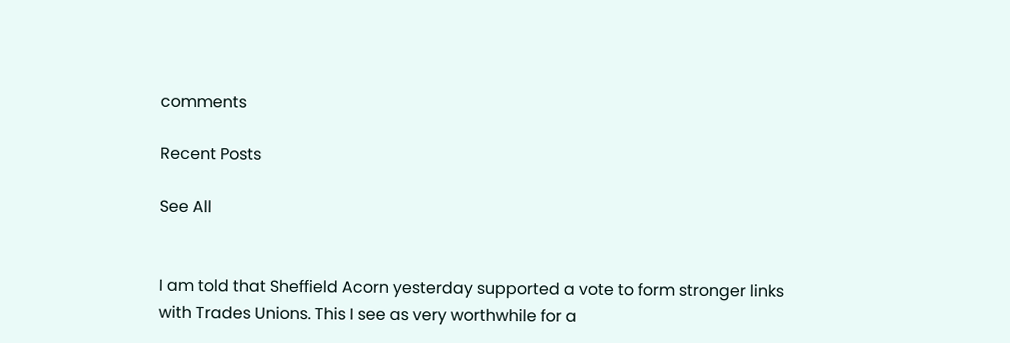comments

Recent Posts

See All


I am told that Sheffield Acorn yesterday supported a vote to form stronger links with Trades Unions. This I see as very worthwhile for a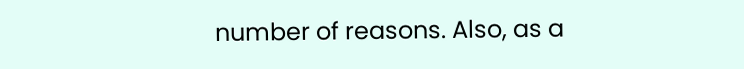number of reasons. Also, as a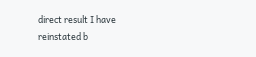direct result I have reinstated b